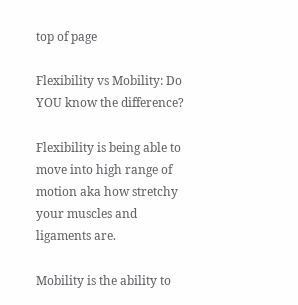top of page

Flexibility vs Mobility: Do YOU know the difference?

Flexibility is being able to move into high range of motion aka how stretchy your muscles and ligaments are.

Mobility is the ability to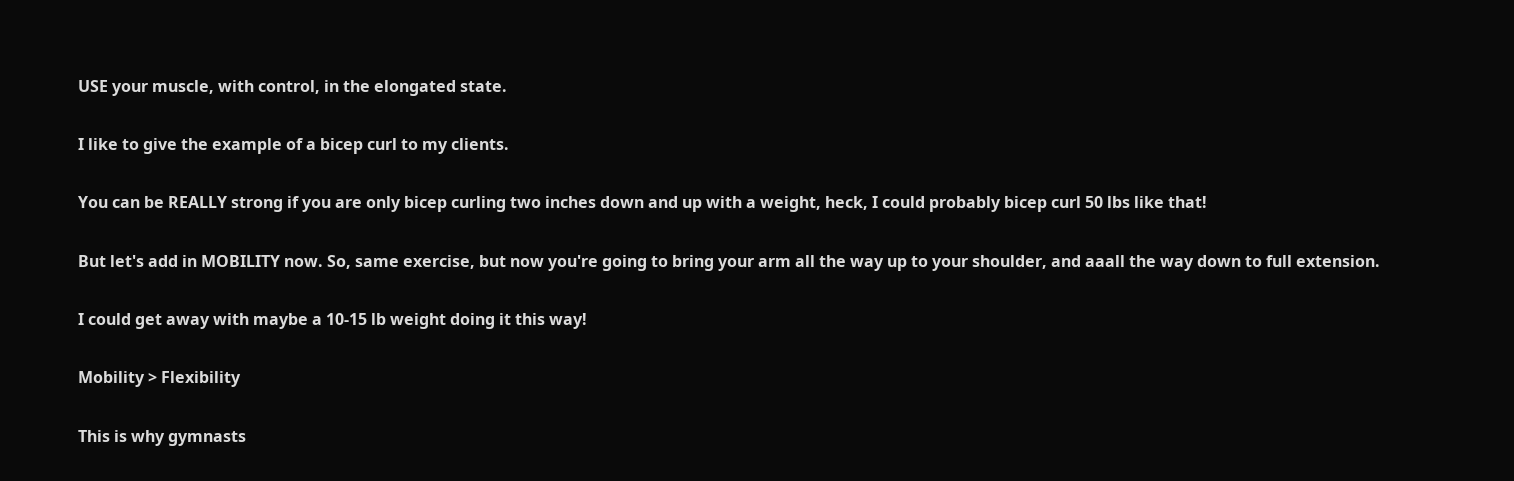USE your muscle, with control, in the elongated state.

I like to give the example of a bicep curl to my clients.

You can be REALLY strong if you are only bicep curling two inches down and up with a weight, heck, I could probably bicep curl 50 lbs like that!

But let's add in MOBILITY now. So, same exercise, but now you're going to bring your arm all the way up to your shoulder, and aaall the way down to full extension.

I could get away with maybe a 10-15 lb weight doing it this way!

Mobility > Flexibility

This is why gymnasts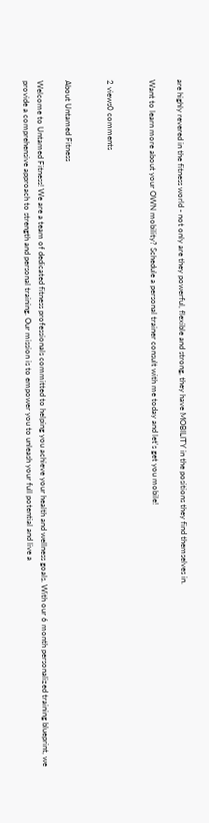are highly revered in the fitness world - not only are they powerful, flexible and strong, they have MOBILITY in the positions they find themselves in.

Want to learn more about your OWN mobility? Schedule a personal trainer consult with me today and let's get you mobile!


2 views0 comments


About Untamed Fitness

Welcome to Untamed Fitness! We are a team of dedicated fitness professionals committed to helping you achieve your health and wellness goals. With our 6 month personalized training blueprint, we provide a comprehensive approach to strength and personal training. Our mission is to empower you to unleash your full potential and live a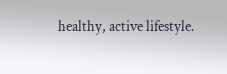healthy, active lifestyle.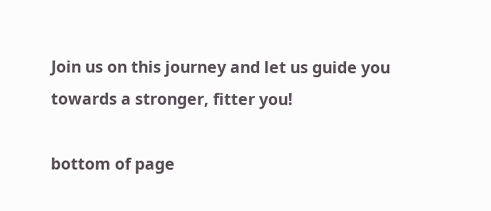Join us on this journey and let us guide you towards a stronger, fitter you!

bottom of page